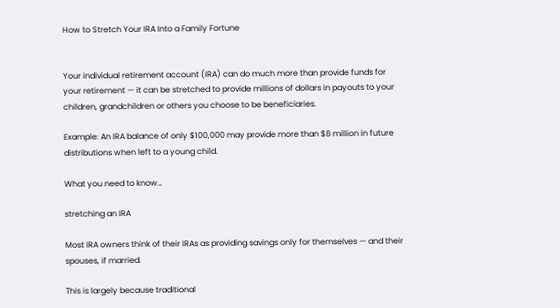How to Stretch Your IRA Into a Family Fortune


Your individual retirement account (IRA) can do much more than provide funds for your retirement — it can be stretched to provide millions of dollars in payouts to your children, grandchildren or others you choose to be beneficiaries.

Example: An IRA balance of only $100,000 may provide more than $8 million in future distributions when left to a young child.

What you need to know…

stretching an IRA

Most IRA owners think of their IRAs as providing savings only for themselves — and their spouses, if married.

This is largely because traditional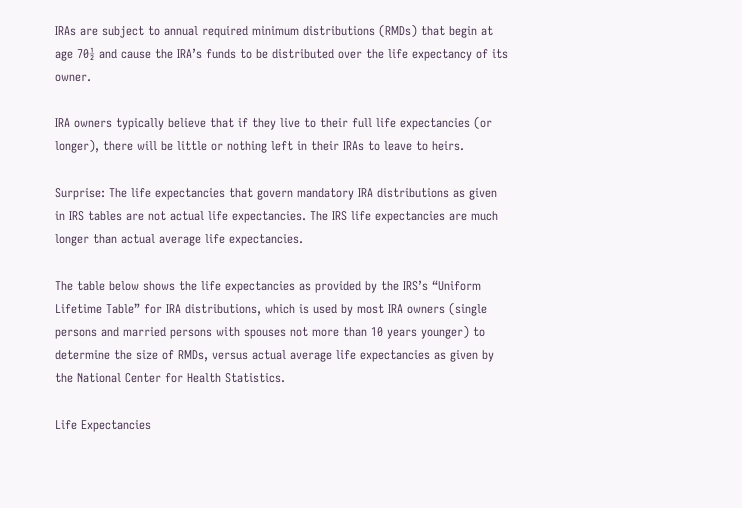IRAs are subject to annual required minimum distributions (RMDs) that begin at age 70½ and cause the IRA’s funds to be distributed over the life expectancy of its owner.

IRA owners typically believe that if they live to their full life expectancies (or longer), there will be little or nothing left in their IRAs to leave to heirs.

Surprise: The life expectancies that govern mandatory IRA distributions as given in IRS tables are not actual life expectancies. The IRS life expectancies are much longer than actual average life expectancies.

The table below shows the life expectancies as provided by the IRS’s “Uniform Lifetime Table” for IRA distributions, which is used by most IRA owners (single persons and married persons with spouses not more than 10 years younger) to determine the size of RMDs, versus actual average life expectancies as given by the National Center for Health Statistics.

Life Expectancies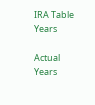IRA Table Years

Actual Years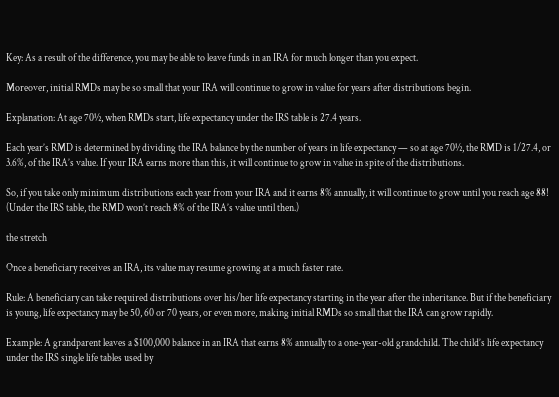Key: As a result of the difference, you may be able to leave funds in an IRA for much longer than you expect.

Moreover, initial RMDs may be so small that your IRA will continue to grow in value for years after distributions begin.

Explanation: At age 70½, when RMDs start, life expectancy under the IRS table is 27.4 years.

Each year’s RMD is determined by dividing the IRA balance by the number of years in life expectancy — so at age 70½, the RMD is 1/27.4, or 3.6%, of the IRA’s value. If your IRA earns more than this, it will continue to grow in value in spite of the distributions.

So, if you take only minimum distributions each year from your IRA and it earns 8% annually, it will continue to grow until you reach age 88! (Under the IRS table, the RMD won’t reach 8% of the IRA’s value until then.)

the stretch

Once a beneficiary receives an IRA, its value may resume growing at a much faster rate.

Rule: A beneficiary can take required distributions over his/her life expectancy starting in the year after the inheritance. But if the beneficiary is young, life expectancy may be 50, 60 or 70 years, or even more, making initial RMDs so small that the IRA can grow rapidly.

Example: A grandparent leaves a $100,000 balance in an IRA that earns 8% annually to a one-year-old grandchild. The child’s life expectancy under the IRS single life tables used by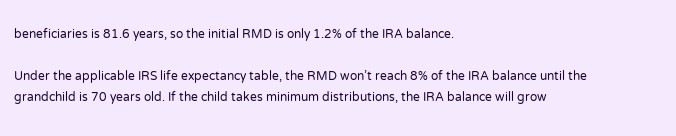beneficiaries is 81.6 years, so the initial RMD is only 1.2% of the IRA balance.

Under the applicable IRS life expectancy table, the RMD won’t reach 8% of the IRA balance until the grandchild is 70 years old. If the child takes minimum distributions, the IRA balance will grow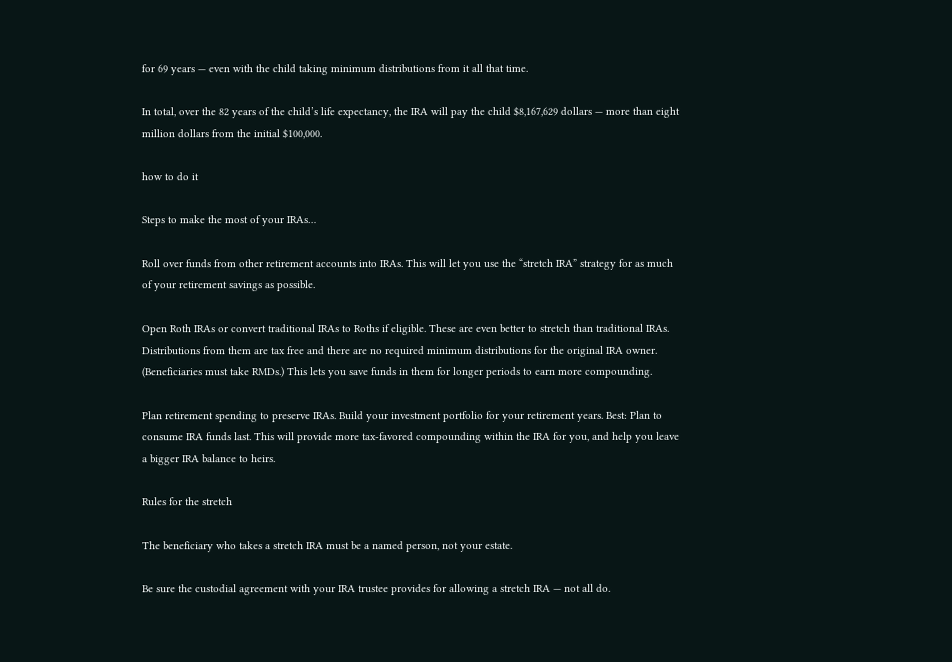for 69 years — even with the child taking minimum distributions from it all that time.

In total, over the 82 years of the child’s life expectancy, the IRA will pay the child $8,167,629 dollars — more than eight million dollars from the initial $100,000.

how to do it

Steps to make the most of your IRAs…

Roll over funds from other retirement accounts into IRAs. This will let you use the “stretch IRA” strategy for as much of your retirement savings as possible.

Open Roth IRAs or convert traditional IRAs to Roths if eligible. These are even better to stretch than traditional IRAs. Distributions from them are tax free and there are no required minimum distributions for the original IRA owner. (Beneficiaries must take RMDs.) This lets you save funds in them for longer periods to earn more compounding.

Plan retirement spending to preserve IRAs. Build your investment portfolio for your retirement years. Best: Plan to consume IRA funds last. This will provide more tax-favored compounding within the IRA for you, and help you leave a bigger IRA balance to heirs.

Rules for the stretch

The beneficiary who takes a stretch IRA must be a named person, not your estate.

Be sure the custodial agreement with your IRA trustee provides for allowing a stretch IRA — not all do.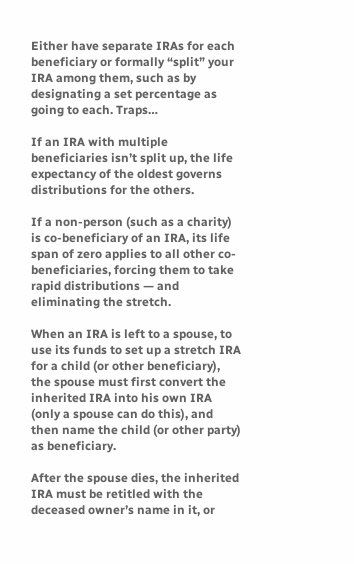Either have separate IRAs for each beneficiary or formally “split” your IRA among them, such as by designating a set percentage as going to each. Traps…

If an IRA with multiple beneficiaries isn’t split up, the life expectancy of the oldest governs distributions for the others.

If a non-person (such as a charity) is co-beneficiary of an IRA, its life span of zero applies to all other co-beneficiaries, forcing them to take rapid distributions — and eliminating the stretch.

When an IRA is left to a spouse, to use its funds to set up a stretch IRA for a child (or other beneficiary), the spouse must first convert the inherited IRA into his own IRA (only a spouse can do this), and then name the child (or other party) as beneficiary.

After the spouse dies, the inherited IRA must be retitled with the deceased owner’s name in it, or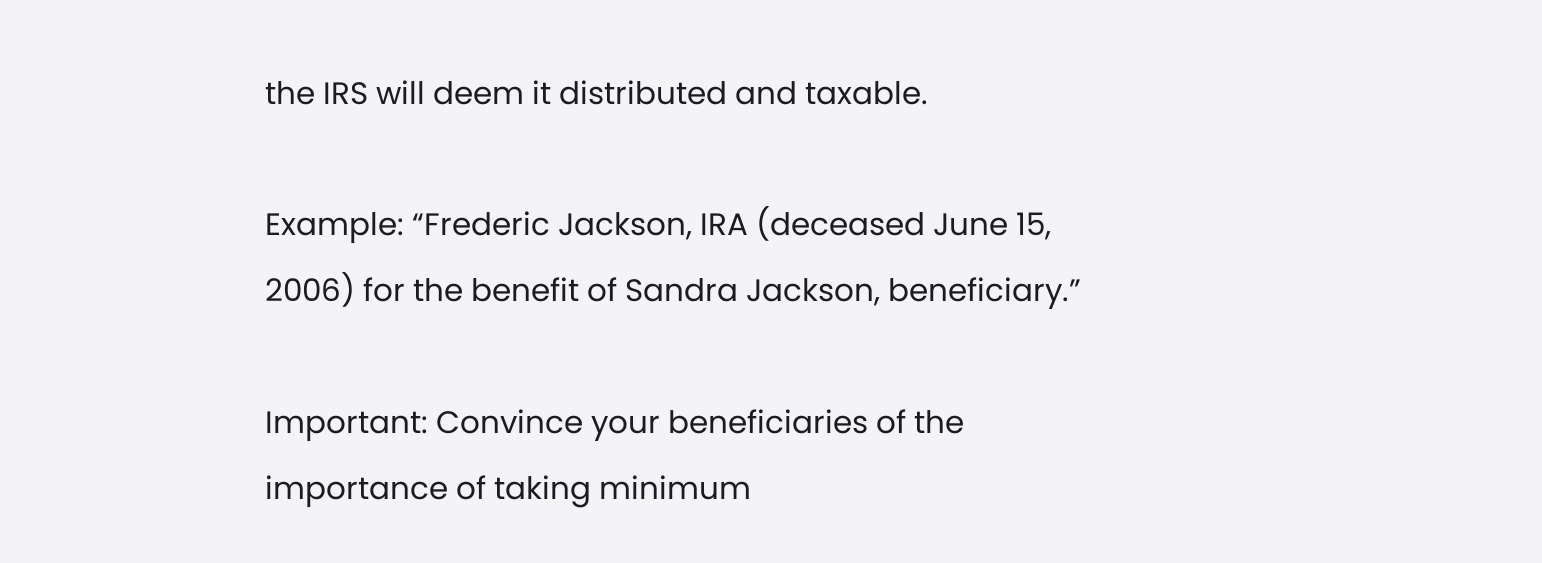the IRS will deem it distributed and taxable.

Example: “Frederic Jackson, IRA (deceased June 15, 2006) for the benefit of Sandra Jackson, beneficiary.”

Important: Convince your beneficiaries of the importance of taking minimum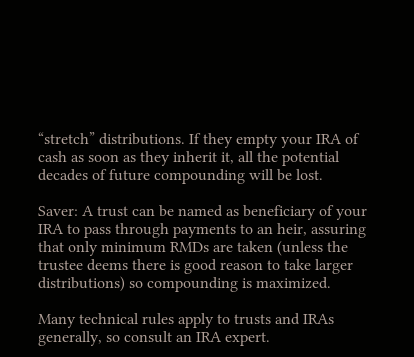“stretch” distributions. If they empty your IRA of cash as soon as they inherit it, all the potential decades of future compounding will be lost.

Saver: A trust can be named as beneficiary of your IRA to pass through payments to an heir, assuring that only minimum RMDs are taken (unless the trustee deems there is good reason to take larger distributions) so compounding is maximized.

Many technical rules apply to trusts and IRAs generally, so consult an IRA expert.